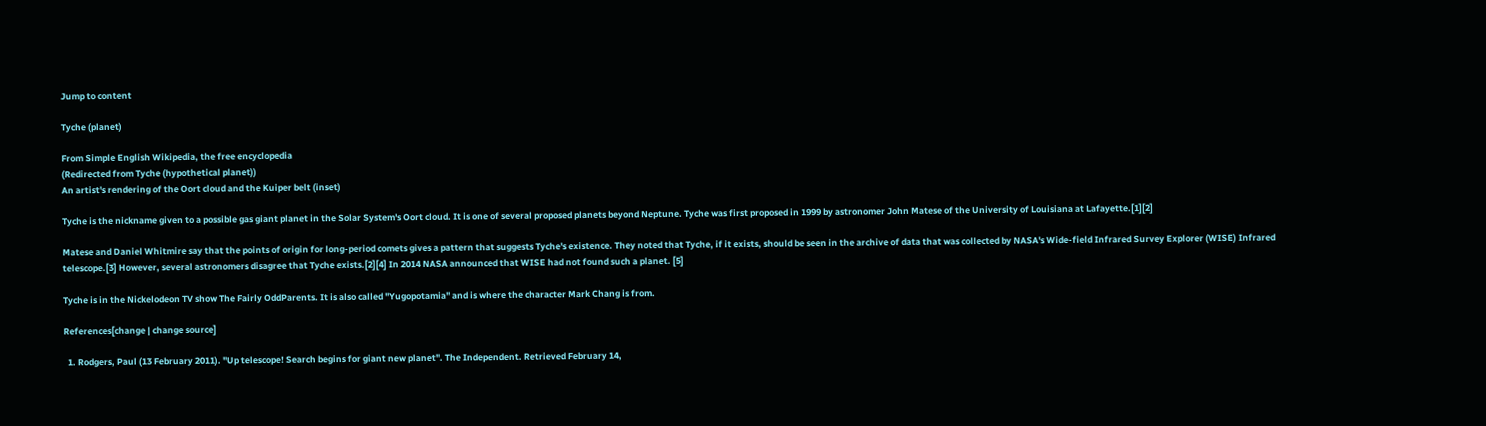Jump to content

Tyche (planet)

From Simple English Wikipedia, the free encyclopedia
(Redirected from Tyche (hypothetical planet))
An artist's rendering of the Oort cloud and the Kuiper belt (inset)

Tyche is the nickname given to a possible gas giant planet in the Solar System's Oort cloud. It is one of several proposed planets beyond Neptune. Tyche was first proposed in 1999 by astronomer John Matese of the University of Louisiana at Lafayette.[1][2]

Matese and Daniel Whitmire say that the points of origin for long-period comets gives a pattern that suggests Tyche's existence. They noted that Tyche, if it exists, should be seen in the archive of data that was collected by NASA's Wide-field Infrared Survey Explorer (WISE) Infrared telescope.[3] However, several astronomers disagree that Tyche exists.[2][4] In 2014 NASA announced that WISE had not found such a planet. [5]

Tyche is in the Nickelodeon TV show The Fairly OddParents. It is also called "Yugopotamia" and is where the character Mark Chang is from.

References[change | change source]

  1. Rodgers, Paul (13 February 2011). "Up telescope! Search begins for giant new planet". The Independent. Retrieved February 14,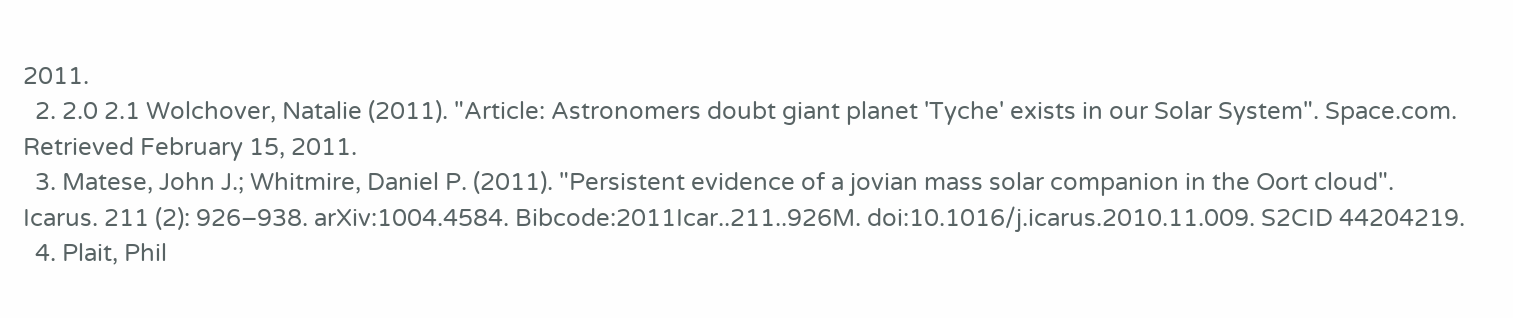2011.
  2. 2.0 2.1 Wolchover, Natalie (2011). "Article: Astronomers doubt giant planet 'Tyche' exists in our Solar System". Space.com. Retrieved February 15, 2011.
  3. Matese, John J.; Whitmire, Daniel P. (2011). "Persistent evidence of a jovian mass solar companion in the Oort cloud". Icarus. 211 (2): 926–938. arXiv:1004.4584. Bibcode:2011Icar..211..926M. doi:10.1016/j.icarus.2010.11.009. S2CID 44204219.
  4. Plait, Phil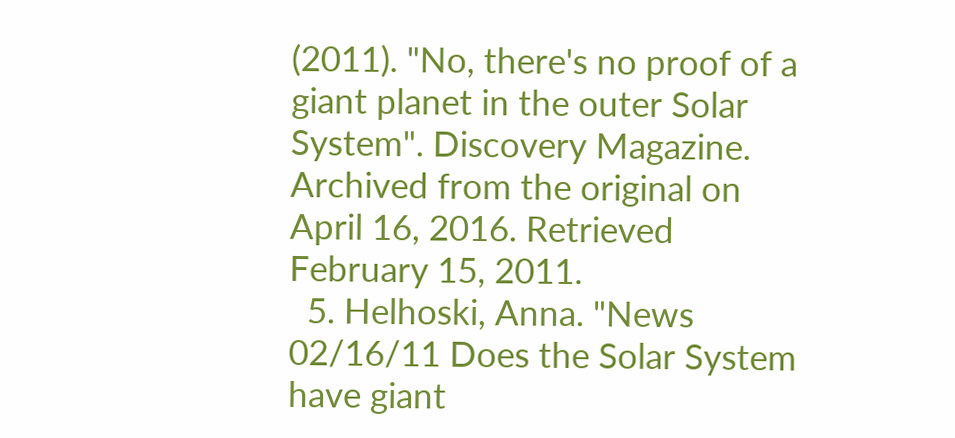(2011). "No, there's no proof of a giant planet in the outer Solar System". Discovery Magazine. Archived from the original on April 16, 2016. Retrieved February 15, 2011.
  5. Helhoski, Anna. "News 02/16/11 Does the Solar System have giant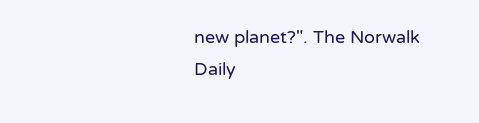new planet?". The Norwalk Daily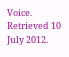Voice. Retrieved 10 July 2012.